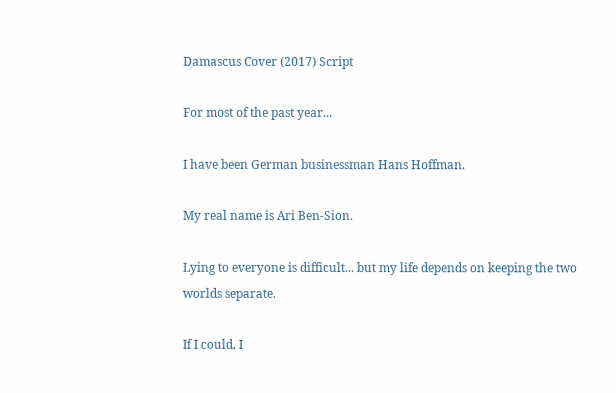Damascus Cover (2017) Script

For most of the past year...

I have been German businessman Hans Hoffman.

My real name is Ari Ben-Sion.

Lying to everyone is difficult... but my life depends on keeping the two worlds separate.

If I could, I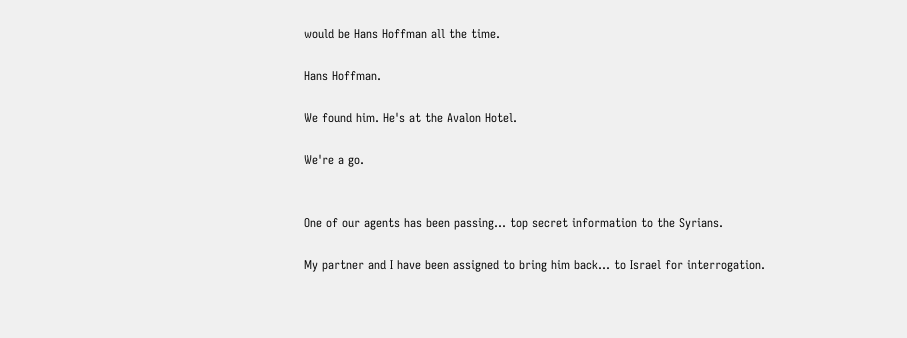would be Hans Hoffman all the time.

Hans Hoffman.

We found him. He's at the Avalon Hotel.

We're a go.


One of our agents has been passing... top secret information to the Syrians.

My partner and I have been assigned to bring him back... to Israel for interrogation.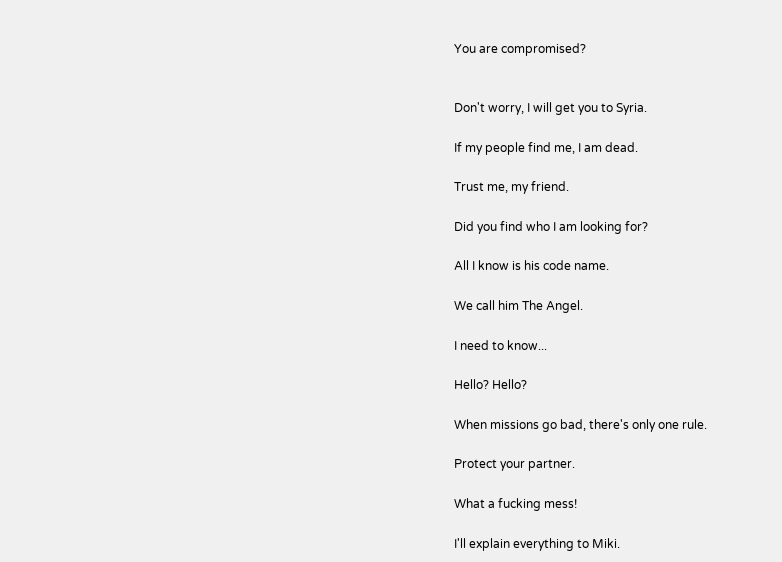You are compromised?


Don't worry, I will get you to Syria.

If my people find me, I am dead.

Trust me, my friend.

Did you find who I am looking for?

All I know is his code name.

We call him The Angel.

I need to know...

Hello? Hello?

When missions go bad, there's only one rule.

Protect your partner.

What a fucking mess!

I'll explain everything to Miki.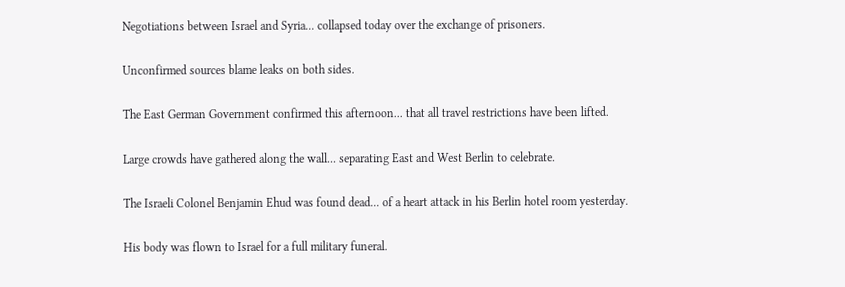Negotiations between Israel and Syria... collapsed today over the exchange of prisoners.

Unconfirmed sources blame leaks on both sides.

The East German Government confirmed this afternoon... that all travel restrictions have been lifted.

Large crowds have gathered along the wall... separating East and West Berlin to celebrate.

The Israeli Colonel Benjamin Ehud was found dead... of a heart attack in his Berlin hotel room yesterday.

His body was flown to Israel for a full military funeral.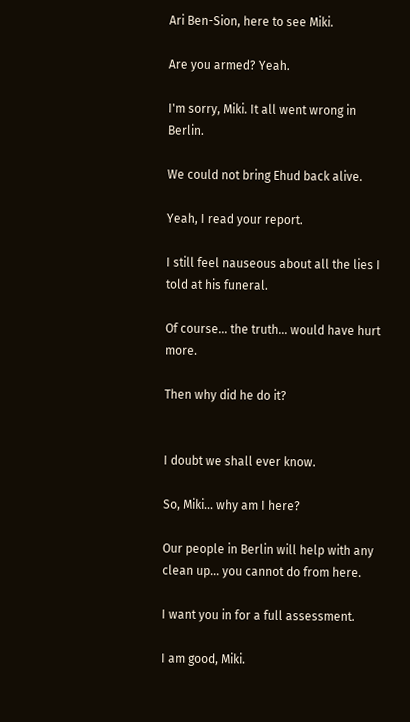Ari Ben-Sion, here to see Miki.

Are you armed? Yeah.

I'm sorry, Miki. It all went wrong in Berlin.

We could not bring Ehud back alive.

Yeah, I read your report.

I still feel nauseous about all the lies I told at his funeral.

Of course... the truth... would have hurt more.

Then why did he do it?


I doubt we shall ever know.

So, Miki... why am I here?

Our people in Berlin will help with any clean up... you cannot do from here.

I want you in for a full assessment.

I am good, Miki.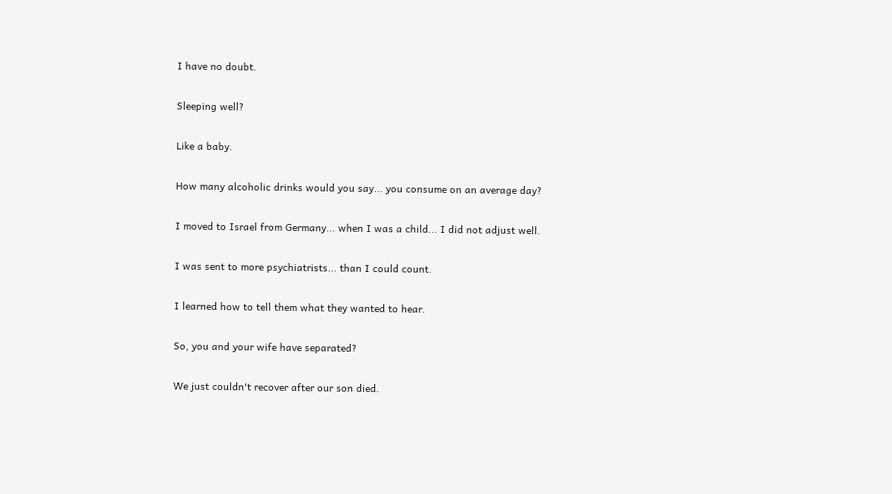I have no doubt.

Sleeping well?

Like a baby.

How many alcoholic drinks would you say... you consume on an average day?

I moved to Israel from Germany... when I was a child... I did not adjust well.

I was sent to more psychiatrists... than I could count.

I learned how to tell them what they wanted to hear.

So, you and your wife have separated?

We just couldn't recover after our son died.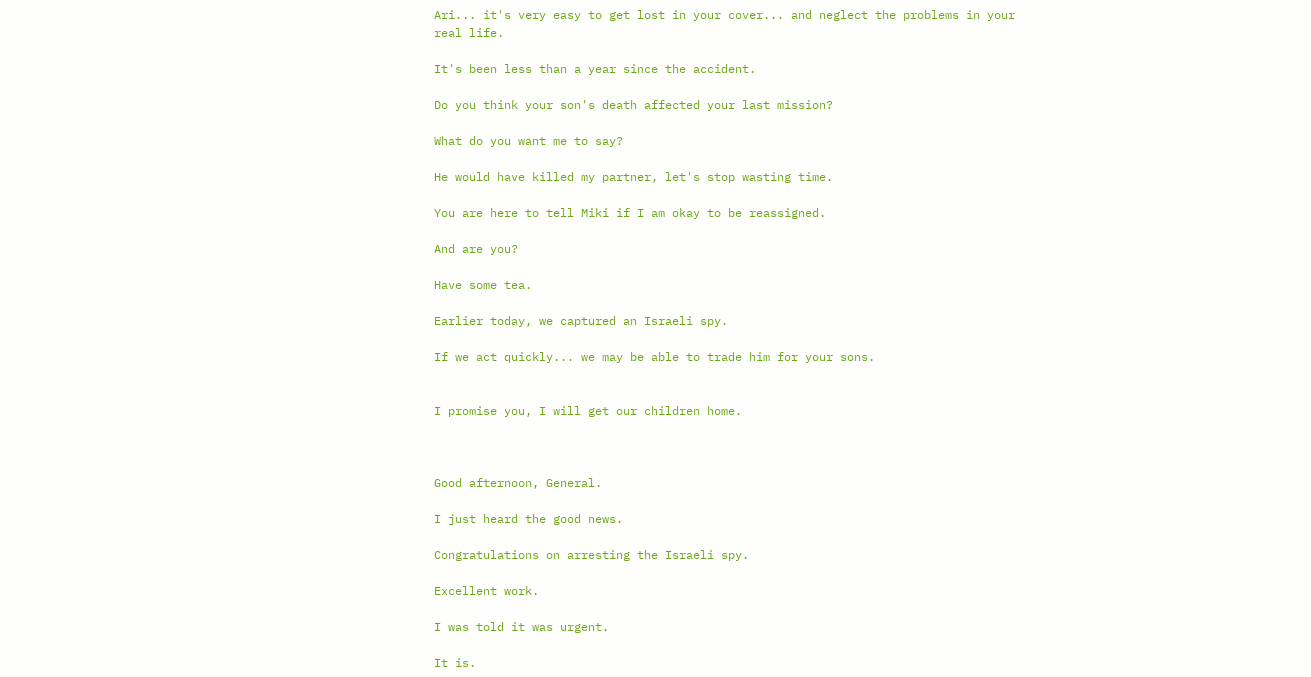Ari... it's very easy to get lost in your cover... and neglect the problems in your real life.

It's been less than a year since the accident.

Do you think your son's death affected your last mission?

What do you want me to say?

He would have killed my partner, let's stop wasting time.

You are here to tell Miki if I am okay to be reassigned.

And are you?

Have some tea.

Earlier today, we captured an Israeli spy.

If we act quickly... we may be able to trade him for your sons.


I promise you, I will get our children home.



Good afternoon, General.

I just heard the good news.

Congratulations on arresting the Israeli spy.

Excellent work.

I was told it was urgent.

It is.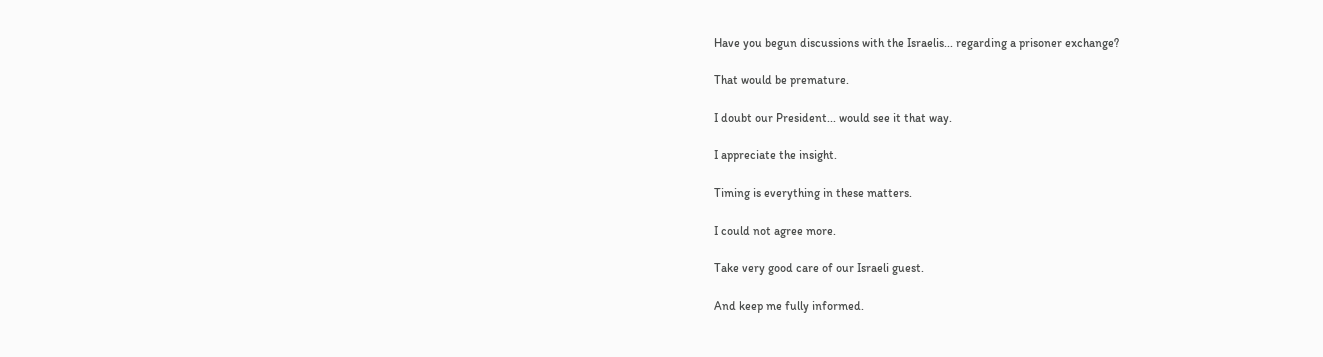Have you begun discussions with the Israelis... regarding a prisoner exchange?

That would be premature.

I doubt our President... would see it that way.

I appreciate the insight.

Timing is everything in these matters.

I could not agree more.

Take very good care of our Israeli guest.

And keep me fully informed.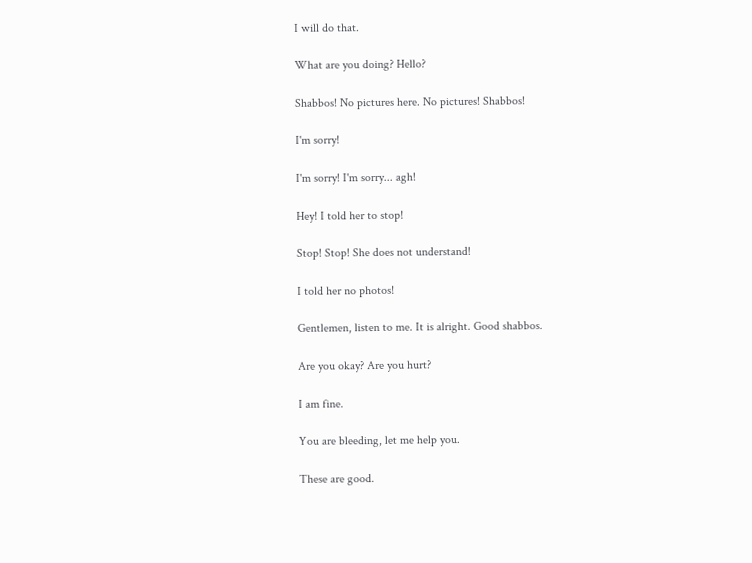I will do that.

What are you doing? Hello?

Shabbos! No pictures here. No pictures! Shabbos!

I'm sorry!

I'm sorry! I'm sorry... agh!

Hey! I told her to stop!

Stop! Stop! She does not understand!

I told her no photos!

Gentlemen, listen to me. It is alright. Good shabbos.

Are you okay? Are you hurt?

I am fine.

You are bleeding, let me help you.

These are good.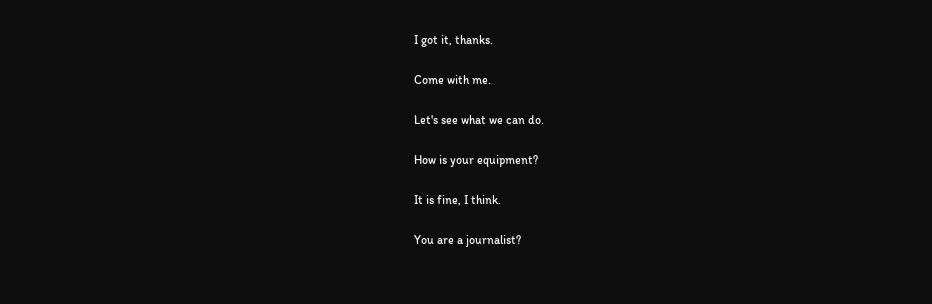I got it, thanks.

Come with me.

Let's see what we can do.

How is your equipment?

It is fine, I think.

You are a journalist?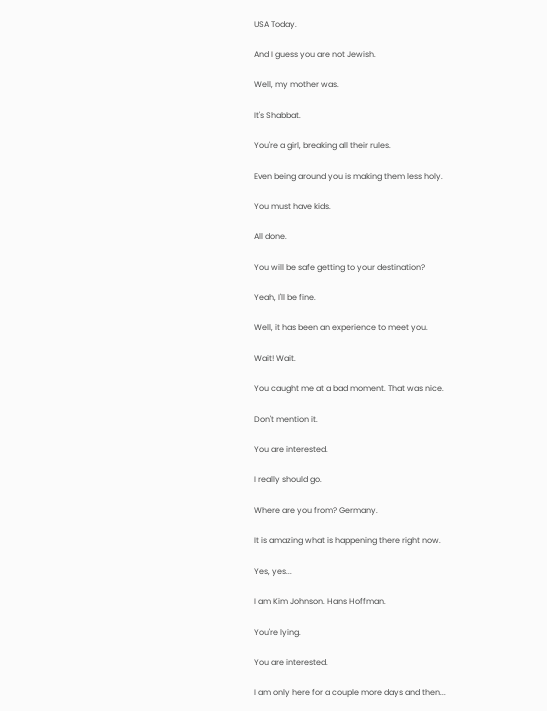USA Today.

And I guess you are not Jewish.

Well, my mother was.

It's Shabbat.

You're a girl, breaking all their rules.

Even being around you is making them less holy.

You must have kids.

All done.

You will be safe getting to your destination?

Yeah, I'll be fine.

Well, it has been an experience to meet you.

Wait! Wait.

You caught me at a bad moment. That was nice.

Don't mention it.

You are interested.

I really should go.

Where are you from? Germany.

It is amazing what is happening there right now.

Yes, yes...

I am Kim Johnson. Hans Hoffman.

You're lying.

You are interested.

I am only here for a couple more days and then...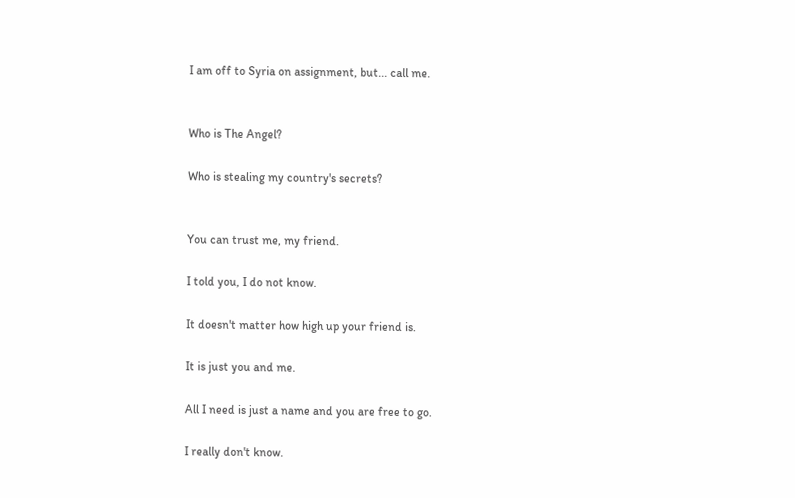I am off to Syria on assignment, but... call me.


Who is The Angel?

Who is stealing my country's secrets?


You can trust me, my friend.

I told you, I do not know.

It doesn't matter how high up your friend is.

It is just you and me.

All I need is just a name and you are free to go.

I really don't know.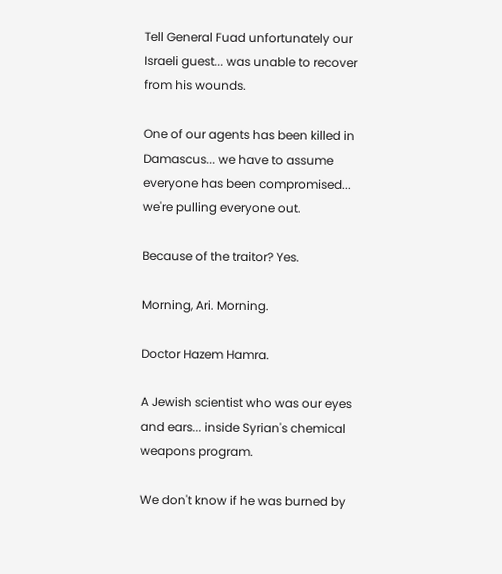Tell General Fuad unfortunately our Israeli guest... was unable to recover from his wounds.

One of our agents has been killed in Damascus... we have to assume everyone has been compromised... we're pulling everyone out.

Because of the traitor? Yes.

Morning, Ari. Morning.

Doctor Hazem Hamra.

A Jewish scientist who was our eyes and ears... inside Syrian's chemical weapons program.

We don't know if he was burned by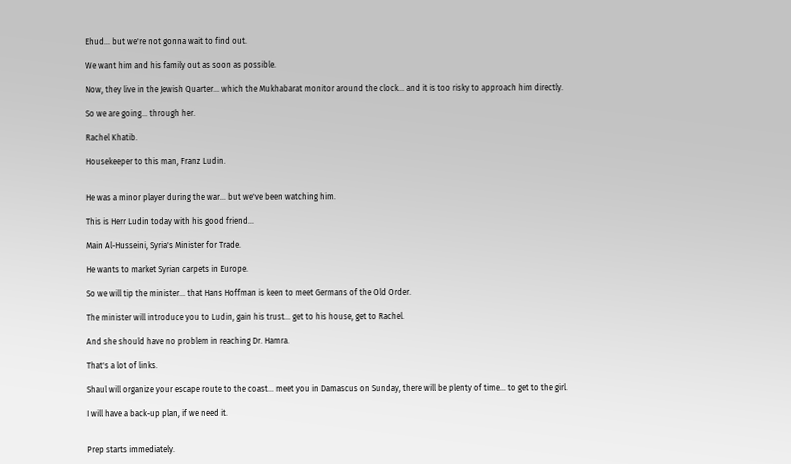Ehud... but we're not gonna wait to find out.

We want him and his family out as soon as possible.

Now, they live in the Jewish Quarter... which the Mukhabarat monitor around the clock... and it is too risky to approach him directly.

So we are going... through her.

Rachel Khatib.

Housekeeper to this man, Franz Ludin.


He was a minor player during the war... but we've been watching him.

This is Herr Ludin today with his good friend...

Main Al-Husseini, Syria's Minister for Trade.

He wants to market Syrian carpets in Europe.

So we will tip the minister... that Hans Hoffman is keen to meet Germans of the Old Order.

The minister will introduce you to Ludin, gain his trust... get to his house, get to Rachel.

And she should have no problem in reaching Dr. Hamra.

That's a lot of links.

Shaul will organize your escape route to the coast... meet you in Damascus on Sunday, there will be plenty of time... to get to the girl.

I will have a back-up plan, if we need it.


Prep starts immediately.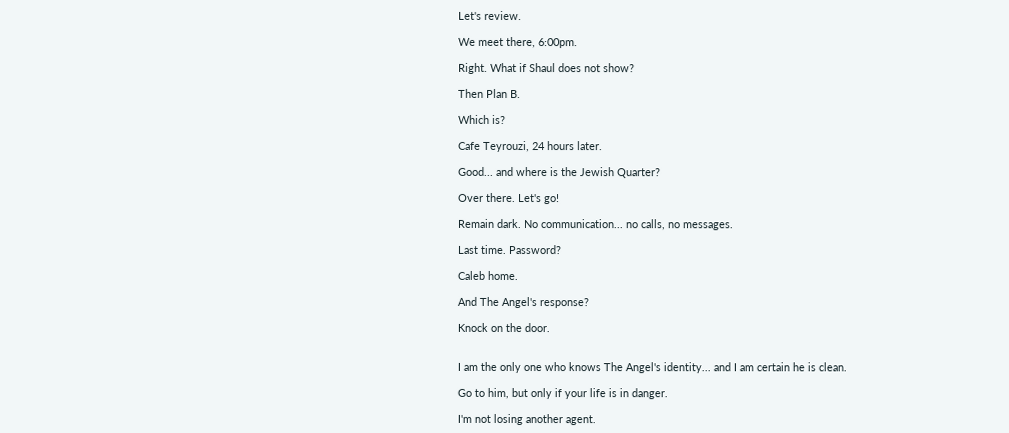Let's review.

We meet there, 6:00pm.

Right. What if Shaul does not show?

Then Plan B.

Which is?

Cafe Teyrouzi, 24 hours later.

Good... and where is the Jewish Quarter?

Over there. Let's go!

Remain dark. No communication... no calls, no messages.

Last time. Password?

Caleb home.

And The Angel's response?

Knock on the door.


I am the only one who knows The Angel's identity... and I am certain he is clean.

Go to him, but only if your life is in danger.

I'm not losing another agent.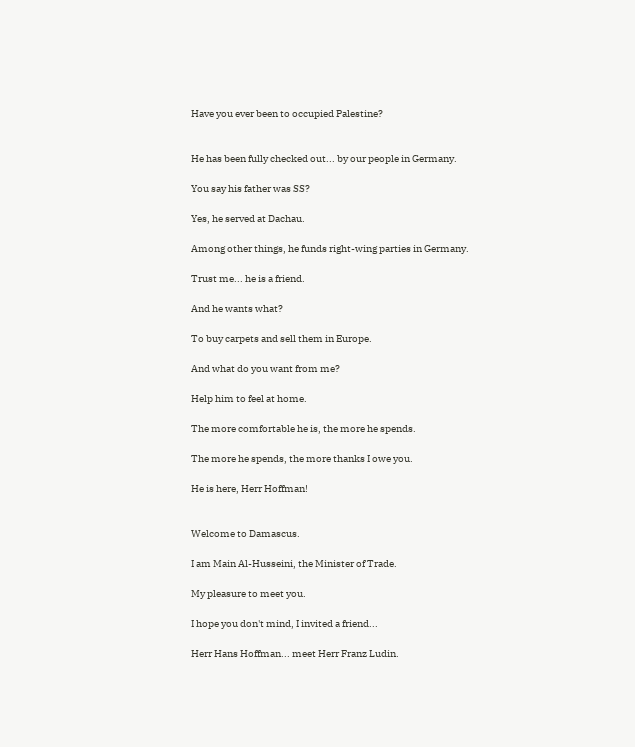Have you ever been to occupied Palestine?


He has been fully checked out... by our people in Germany.

You say his father was SS?

Yes, he served at Dachau.

Among other things, he funds right-wing parties in Germany.

Trust me... he is a friend.

And he wants what?

To buy carpets and sell them in Europe.

And what do you want from me?

Help him to feel at home.

The more comfortable he is, the more he spends.

The more he spends, the more thanks I owe you.

He is here, Herr Hoffman!


Welcome to Damascus.

I am Main Al-Husseini, the Minister of Trade.

My pleasure to meet you.

I hope you don't mind, I invited a friend...

Herr Hans Hoffman... meet Herr Franz Ludin.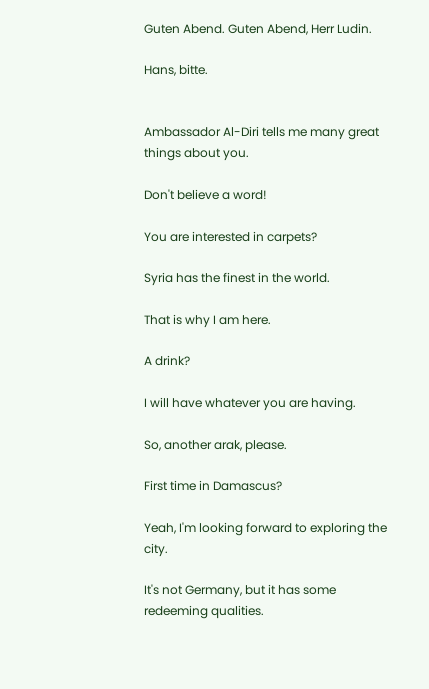Guten Abend. Guten Abend, Herr Ludin.

Hans, bitte.


Ambassador Al-Diri tells me many great things about you.

Don't believe a word!

You are interested in carpets?

Syria has the finest in the world.

That is why I am here.

A drink?

I will have whatever you are having.

So, another arak, please.

First time in Damascus?

Yeah, I'm looking forward to exploring the city.

It's not Germany, but it has some redeeming qualities.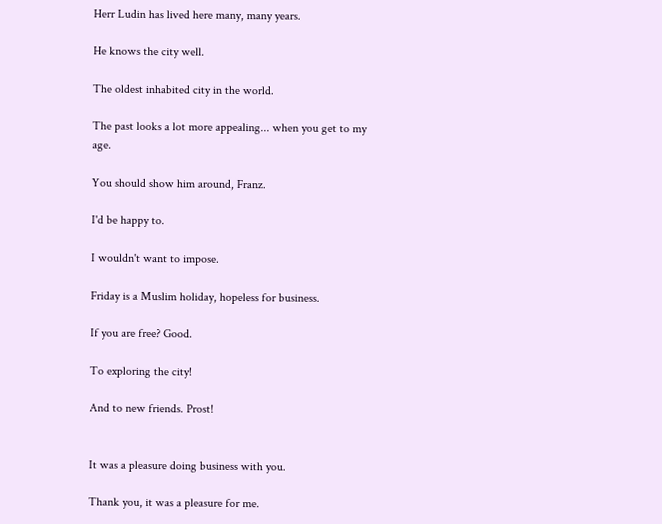Herr Ludin has lived here many, many years.

He knows the city well.

The oldest inhabited city in the world.

The past looks a lot more appealing... when you get to my age.

You should show him around, Franz.

I'd be happy to.

I wouldn't want to impose.

Friday is a Muslim holiday, hopeless for business.

If you are free? Good.

To exploring the city!

And to new friends. Prost!


It was a pleasure doing business with you.

Thank you, it was a pleasure for me.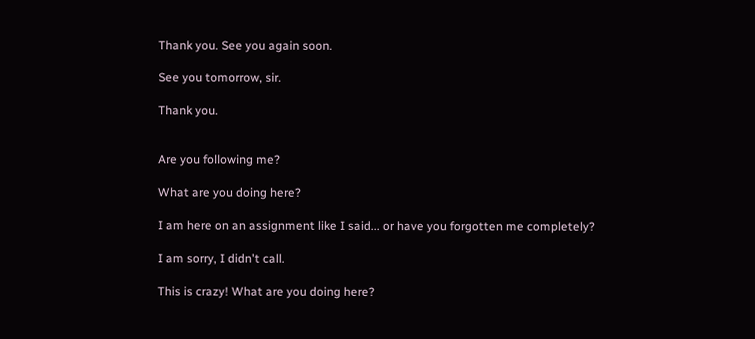Thank you. See you again soon.

See you tomorrow, sir.

Thank you.


Are you following me?

What are you doing here?

I am here on an assignment like I said... or have you forgotten me completely?

I am sorry, I didn't call.

This is crazy! What are you doing here?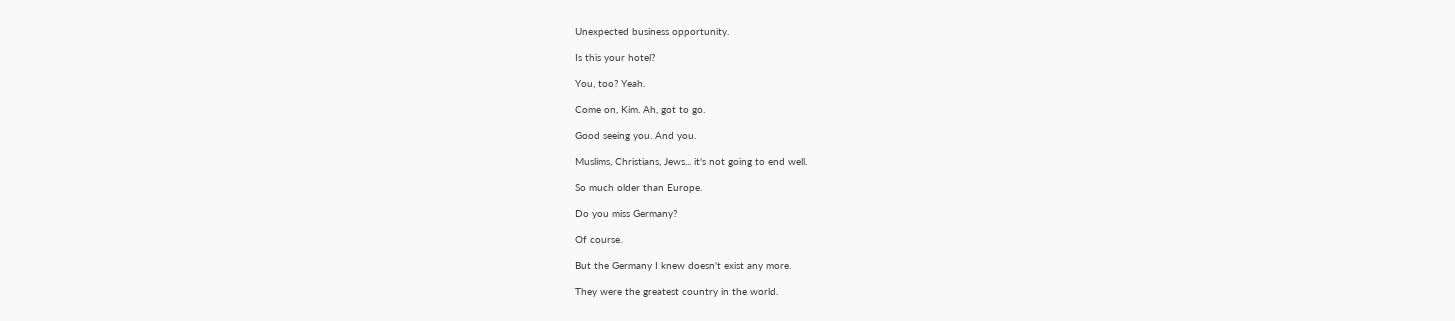Unexpected business opportunity.

Is this your hotel?

You, too? Yeah.

Come on, Kim. Ah, got to go.

Good seeing you. And you.

Muslims, Christians, Jews... it's not going to end well.

So much older than Europe.

Do you miss Germany?

Of course.

But the Germany I knew doesn't exist any more.

They were the greatest country in the world.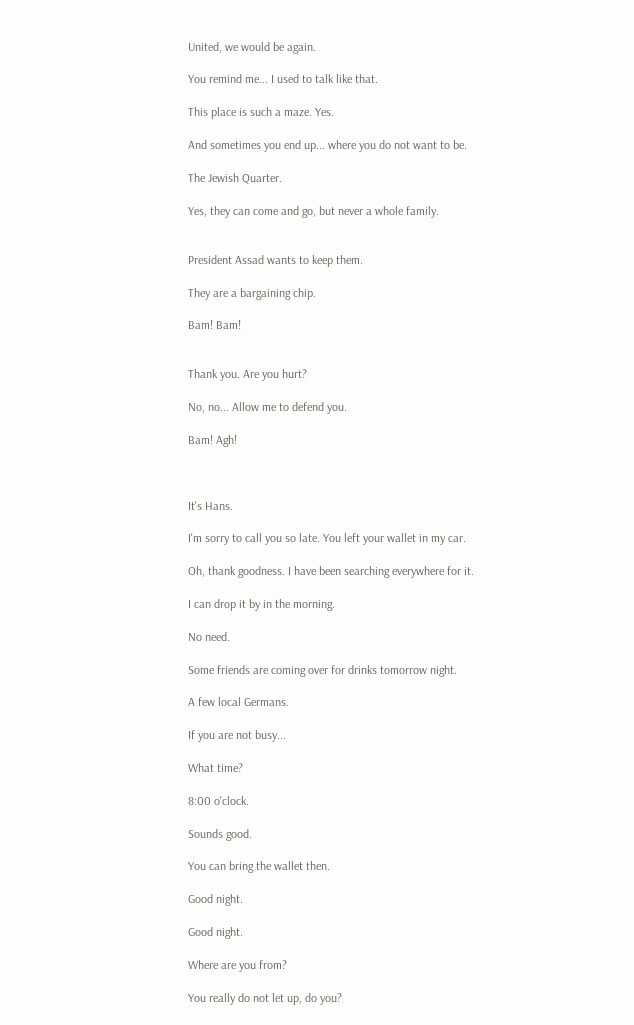United, we would be again.

You remind me... I used to talk like that.

This place is such a maze. Yes.

And sometimes you end up... where you do not want to be.

The Jewish Quarter.

Yes, they can come and go, but never a whole family.


President Assad wants to keep them.

They are a bargaining chip.

Bam! Bam!


Thank you. Are you hurt?

No, no... Allow me to defend you.

Bam! Agh!



It's Hans.

I'm sorry to call you so late. You left your wallet in my car.

Oh, thank goodness. I have been searching everywhere for it.

I can drop it by in the morning.

No need.

Some friends are coming over for drinks tomorrow night.

A few local Germans.

If you are not busy...

What time?

8:00 o'clock.

Sounds good.

You can bring the wallet then.

Good night.

Good night.

Where are you from?

You really do not let up, do you?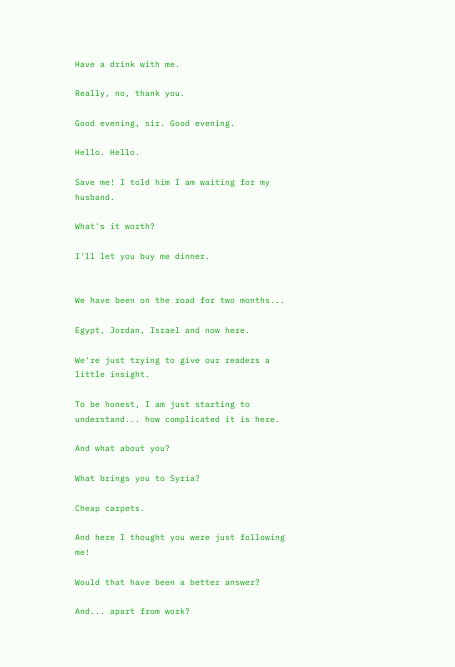Have a drink with me.

Really, no, thank you.

Good evening, sir. Good evening.

Hello. Hello.

Save me! I told him I am waiting for my husband.

What's it worth?

I'll let you buy me dinner.


We have been on the road for two months...

Egypt, Jordan, Israel and now here.

We're just trying to give our readers a little insight.

To be honest, I am just starting to understand... how complicated it is here.

And what about you?

What brings you to Syria?

Cheap carpets.

And here I thought you were just following me!

Would that have been a better answer?

And... apart from work?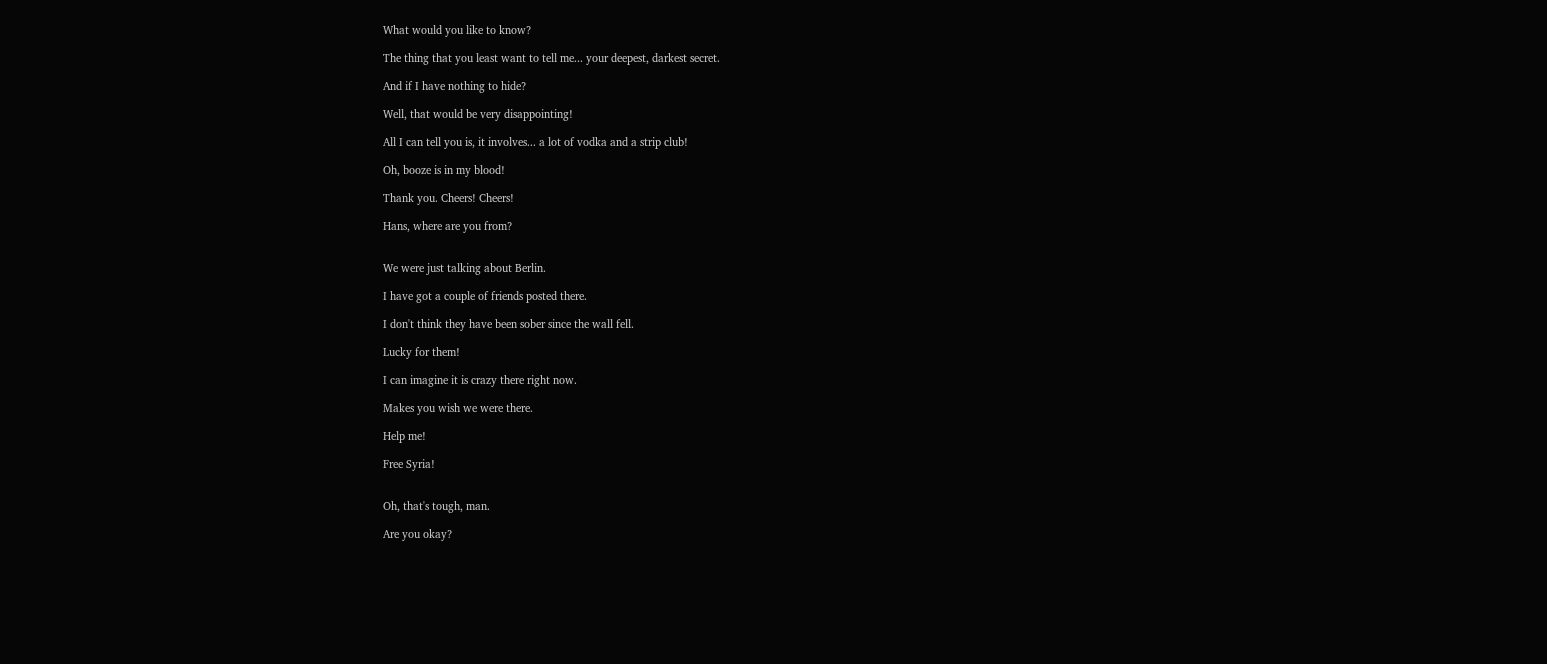What would you like to know?

The thing that you least want to tell me... your deepest, darkest secret.

And if I have nothing to hide?

Well, that would be very disappointing!

All I can tell you is, it involves... a lot of vodka and a strip club!

Oh, booze is in my blood!

Thank you. Cheers! Cheers!

Hans, where are you from?


We were just talking about Berlin.

I have got a couple of friends posted there.

I don't think they have been sober since the wall fell.

Lucky for them!

I can imagine it is crazy there right now.

Makes you wish we were there.

Help me!

Free Syria!


Oh, that's tough, man.

Are you okay?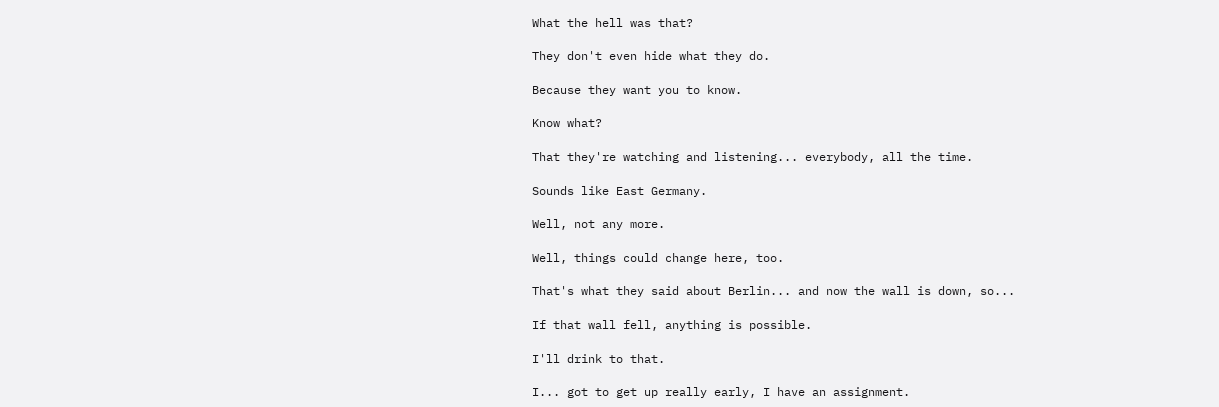What the hell was that?

They don't even hide what they do.

Because they want you to know.

Know what?

That they're watching and listening... everybody, all the time.

Sounds like East Germany.

Well, not any more.

Well, things could change here, too.

That's what they said about Berlin... and now the wall is down, so...

If that wall fell, anything is possible.

I'll drink to that.

I... got to get up really early, I have an assignment.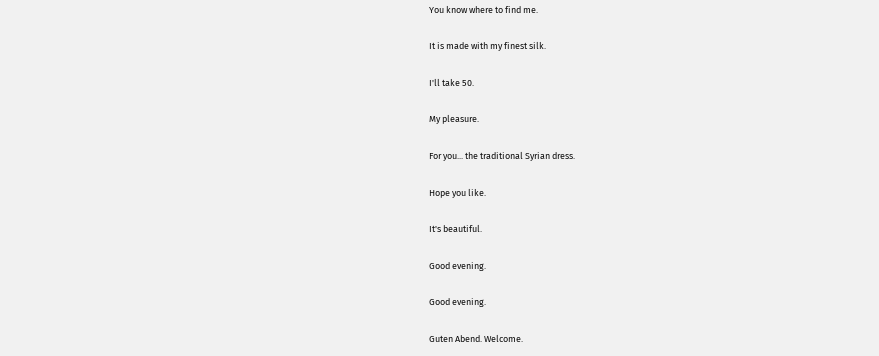You know where to find me.

It is made with my finest silk.

I'll take 50.

My pleasure.

For you... the traditional Syrian dress.

Hope you like.

It's beautiful.

Good evening.

Good evening.

Guten Abend. Welcome.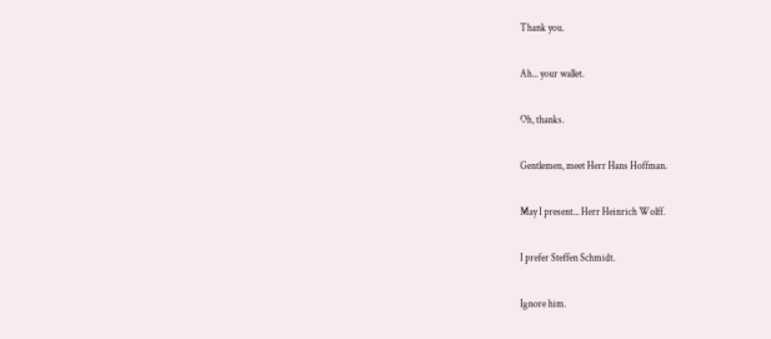Thank you.

Ah... your wallet.

Oh, thanks.

Gentlemen, meet Herr Hans Hoffman.

May I present... Herr Heinrich Wolff.

I prefer Steffen Schmidt.

Ignore him.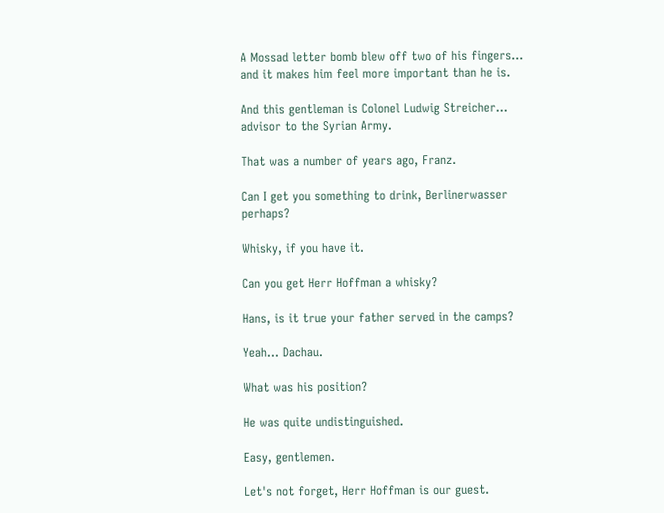A Mossad letter bomb blew off two of his fingers... and it makes him feel more important than he is.

And this gentleman is Colonel Ludwig Streicher... advisor to the Syrian Army.

That was a number of years ago, Franz.

Can I get you something to drink, Berlinerwasser perhaps?

Whisky, if you have it.

Can you get Herr Hoffman a whisky?

Hans, is it true your father served in the camps?

Yeah... Dachau.

What was his position?

He was quite undistinguished.

Easy, gentlemen.

Let's not forget, Herr Hoffman is our guest.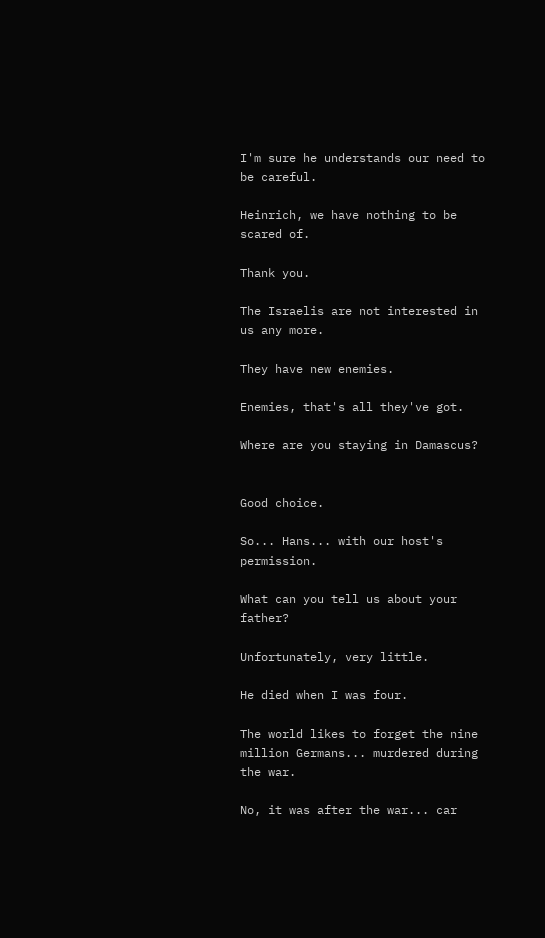I'm sure he understands our need to be careful.

Heinrich, we have nothing to be scared of.

Thank you.

The Israelis are not interested in us any more.

They have new enemies.

Enemies, that's all they've got.

Where are you staying in Damascus?


Good choice.

So... Hans... with our host's permission.

What can you tell us about your father?

Unfortunately, very little.

He died when I was four.

The world likes to forget the nine million Germans... murdered during the war.

No, it was after the war... car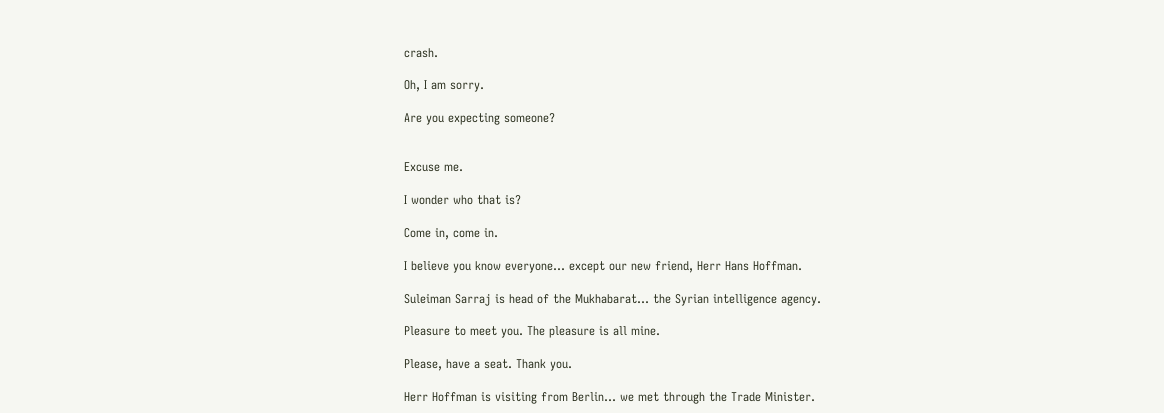crash.

Oh, I am sorry.

Are you expecting someone?


Excuse me.

I wonder who that is?

Come in, come in.

I believe you know everyone... except our new friend, Herr Hans Hoffman.

Suleiman Sarraj is head of the Mukhabarat... the Syrian intelligence agency.

Pleasure to meet you. The pleasure is all mine.

Please, have a seat. Thank you.

Herr Hoffman is visiting from Berlin... we met through the Trade Minister.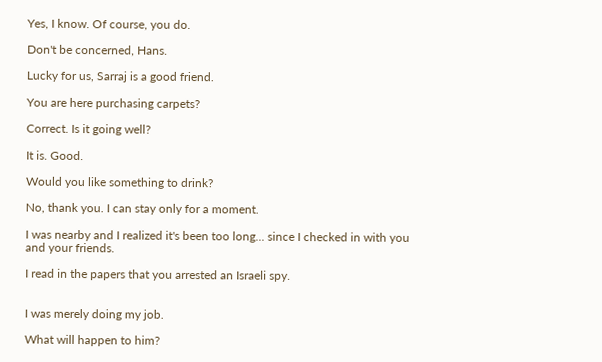Yes, I know. Of course, you do.

Don't be concerned, Hans.

Lucky for us, Sarraj is a good friend.

You are here purchasing carpets?

Correct. Is it going well?

It is. Good.

Would you like something to drink?

No, thank you. I can stay only for a moment.

I was nearby and I realized it's been too long... since I checked in with you and your friends.

I read in the papers that you arrested an Israeli spy.


I was merely doing my job.

What will happen to him?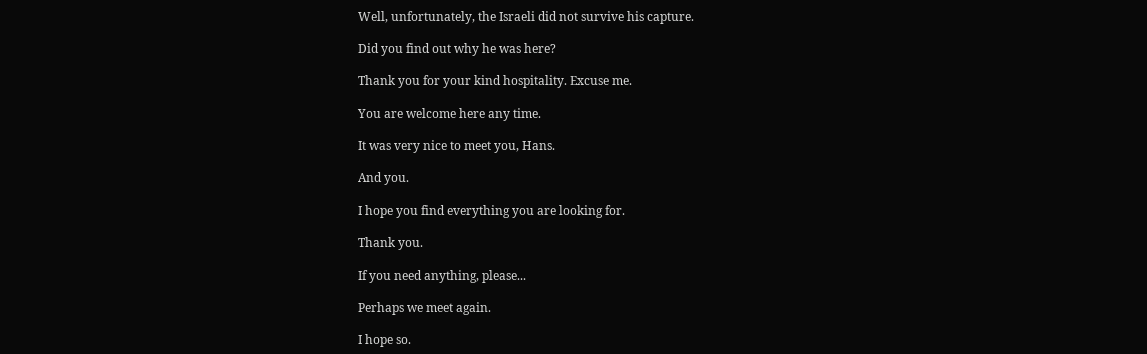Well, unfortunately, the Israeli did not survive his capture.

Did you find out why he was here?

Thank you for your kind hospitality. Excuse me.

You are welcome here any time.

It was very nice to meet you, Hans.

And you.

I hope you find everything you are looking for.

Thank you.

If you need anything, please...

Perhaps we meet again.

I hope so.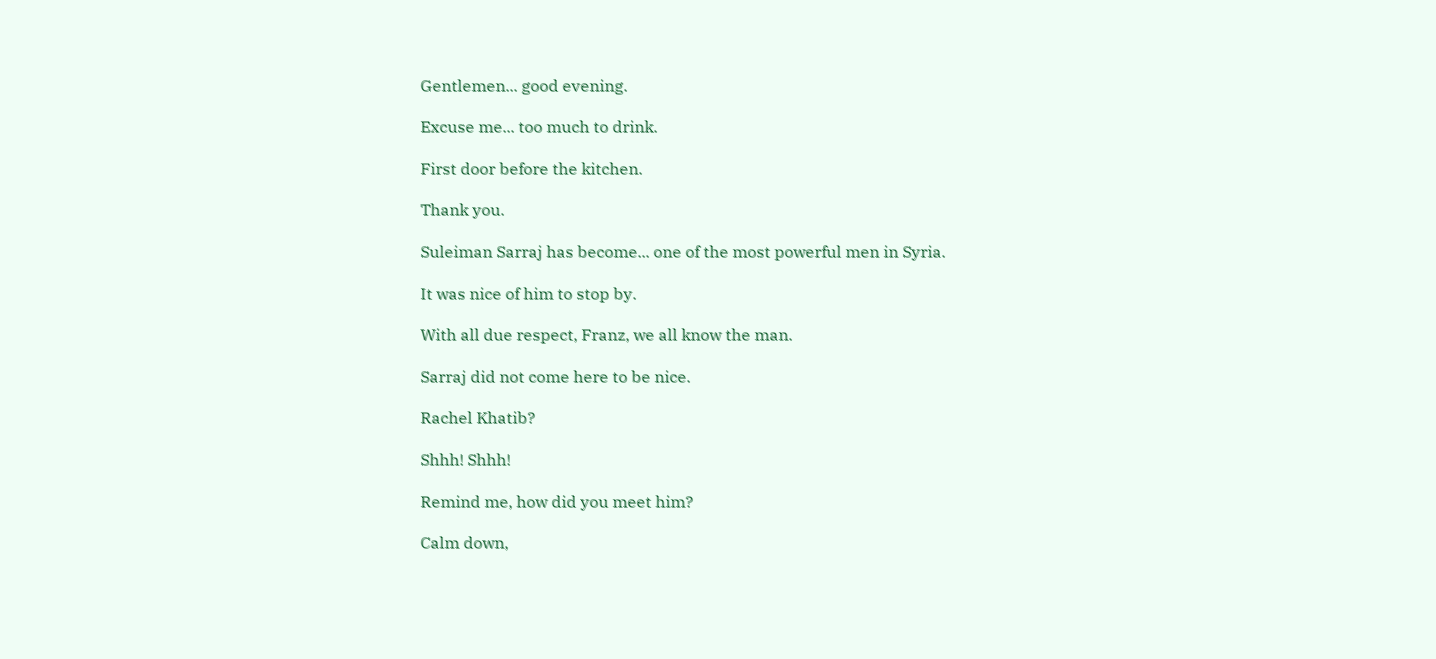Gentlemen... good evening.

Excuse me... too much to drink.

First door before the kitchen.

Thank you.

Suleiman Sarraj has become... one of the most powerful men in Syria.

It was nice of him to stop by.

With all due respect, Franz, we all know the man.

Sarraj did not come here to be nice.

Rachel Khatib?

Shhh! Shhh!

Remind me, how did you meet him?

Calm down,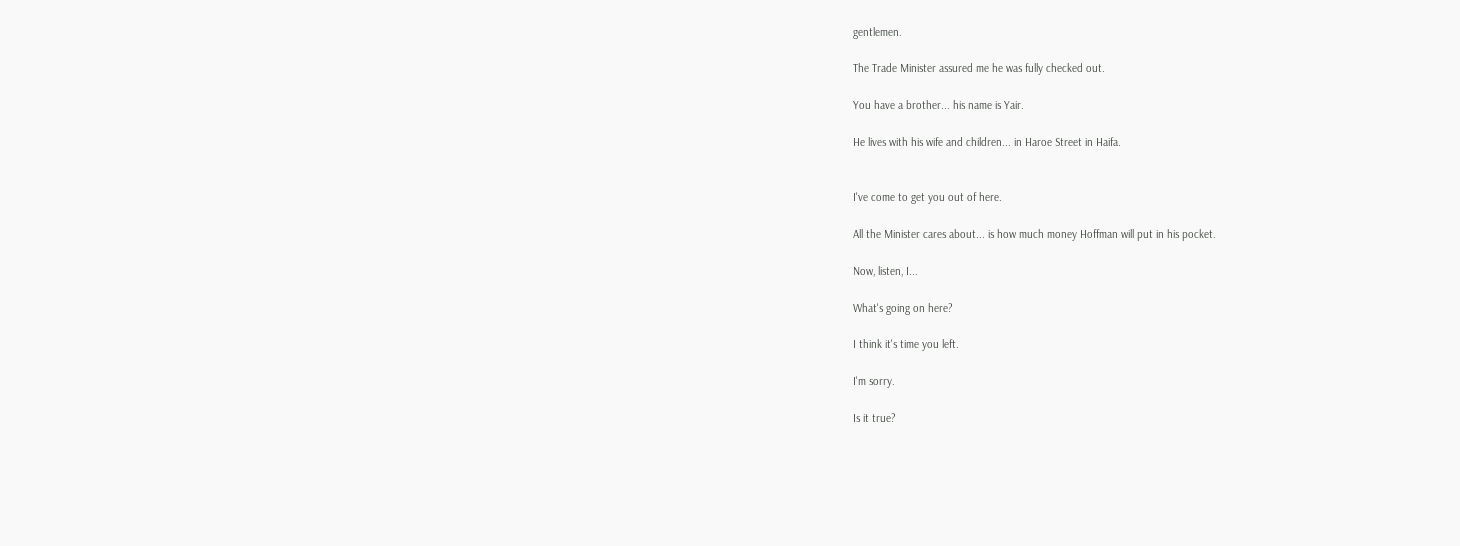gentlemen.

The Trade Minister assured me he was fully checked out.

You have a brother... his name is Yair.

He lives with his wife and children... in Haroe Street in Haifa.


I've come to get you out of here.

All the Minister cares about... is how much money Hoffman will put in his pocket.

Now, listen, I...

What's going on here?

I think it's time you left.

I'm sorry.

Is it true?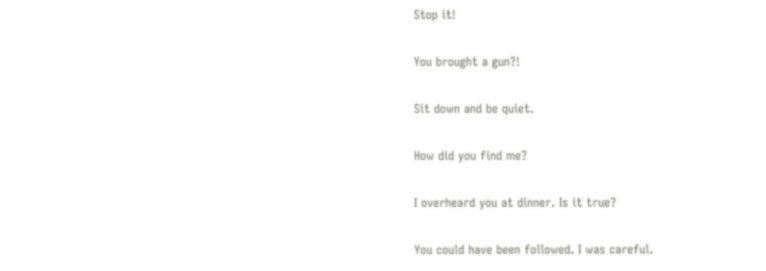Stop it!

You brought a gun?!

Sit down and be quiet.

How did you find me?

I overheard you at dinner. Is it true?

You could have been followed. I was careful.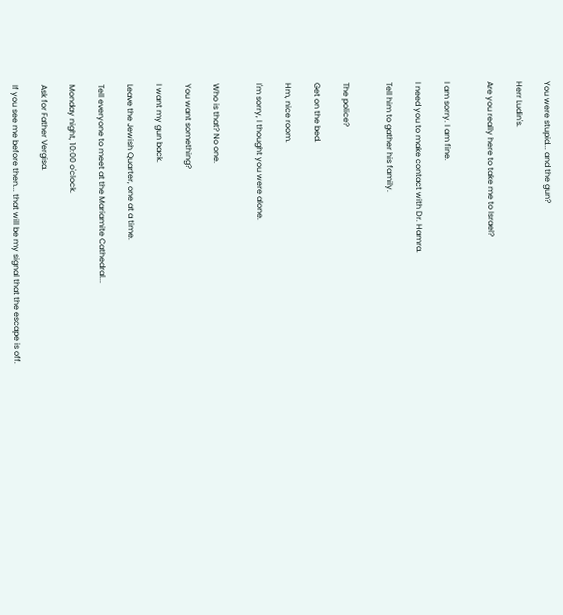You were stupid... and the gun?

Herr Ludin's.

Are you really here to take me to Israel?


I am sorry. I am fine.

I need you to make contact with Dr. Hamra.

Tell him to gather his family.


The police?

Get on the bed.

Hm, nice room.

I'm sorry, I thought you were alone.


Who is that? No one.

You want something?

I want my gun back.

Leave the Jewish Quarter, one at a time.

Tell everyone to meet at the Mariamite Cathedral...

Monday night, 10:00 o'clock.

Ask for Father Vergisa.

If you see me before then... that will be my signal that the escape is off.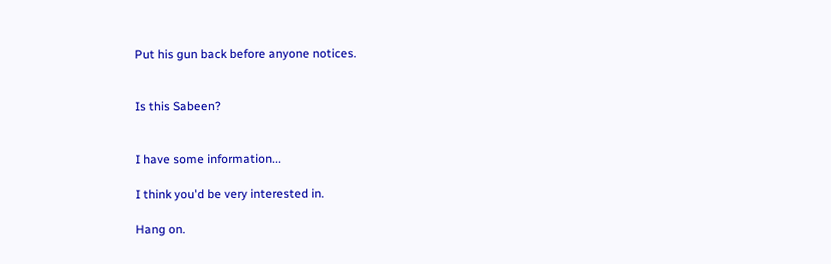Put his gun back before anyone notices.


Is this Sabeen?


I have some information...

I think you'd be very interested in.

Hang on.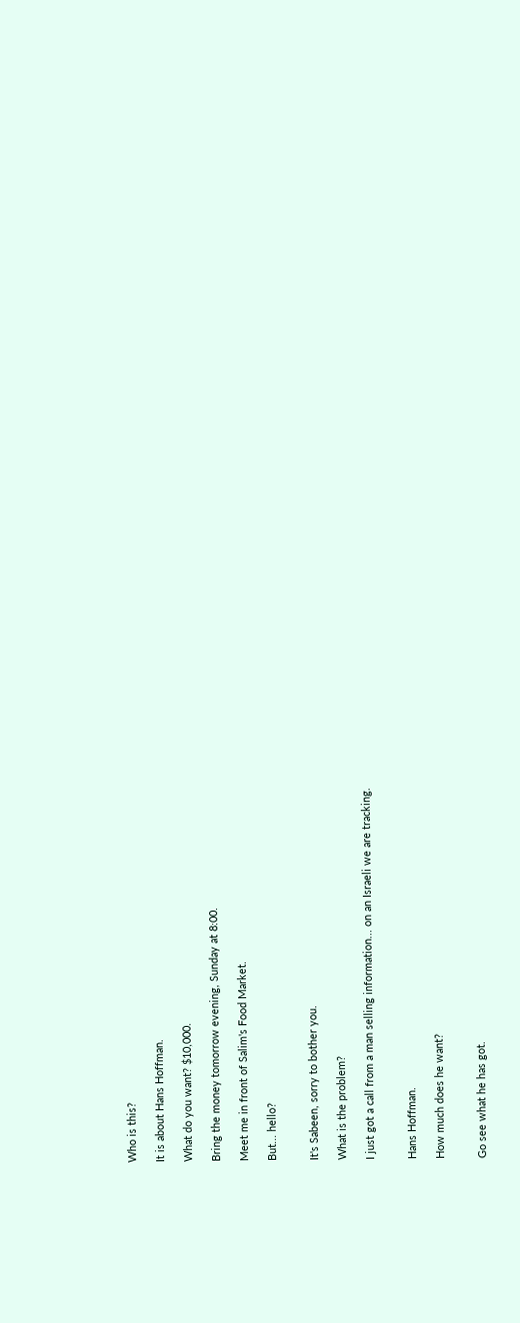Who is this?

It is about Hans Hoffman.

What do you want? $10,000.

Bring the money tomorrow evening, Sunday at 8:00.

Meet me in front of Salim's Food Market.

But... hello?


It's Sabeen, sorry to bother you.

What is the problem?

I just got a call from a man selling information... on an Israeli we are tracking.


Hans Hoffman.

How much does he want?


Go see what he has got.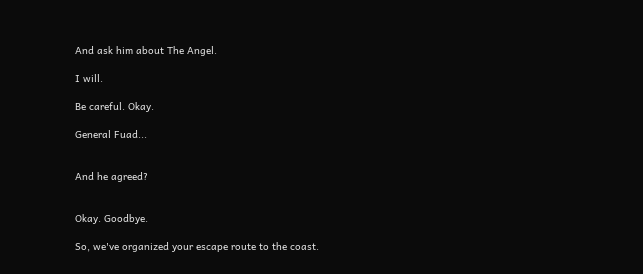And ask him about The Angel.

I will.

Be careful. Okay.

General Fuad...


And he agreed?


Okay. Goodbye.

So, we've organized your escape route to the coast.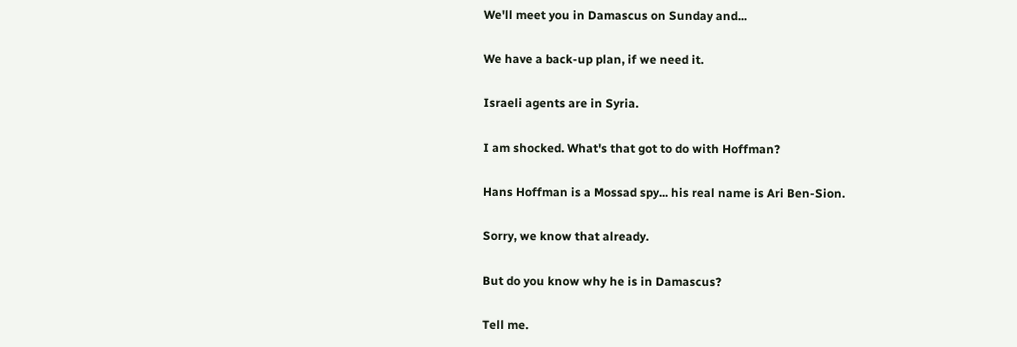We'll meet you in Damascus on Sunday and...

We have a back-up plan, if we need it.

Israeli agents are in Syria.

I am shocked. What's that got to do with Hoffman?

Hans Hoffman is a Mossad spy... his real name is Ari Ben-Sion.

Sorry, we know that already.

But do you know why he is in Damascus?

Tell me.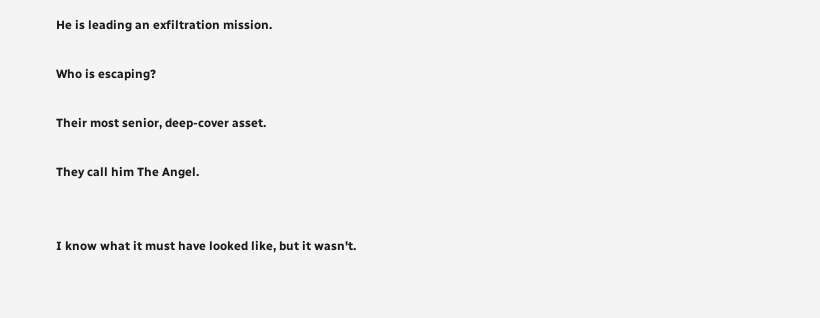He is leading an exfiltration mission.

Who is escaping?

Their most senior, deep-cover asset.

They call him The Angel.


I know what it must have looked like, but it wasn't.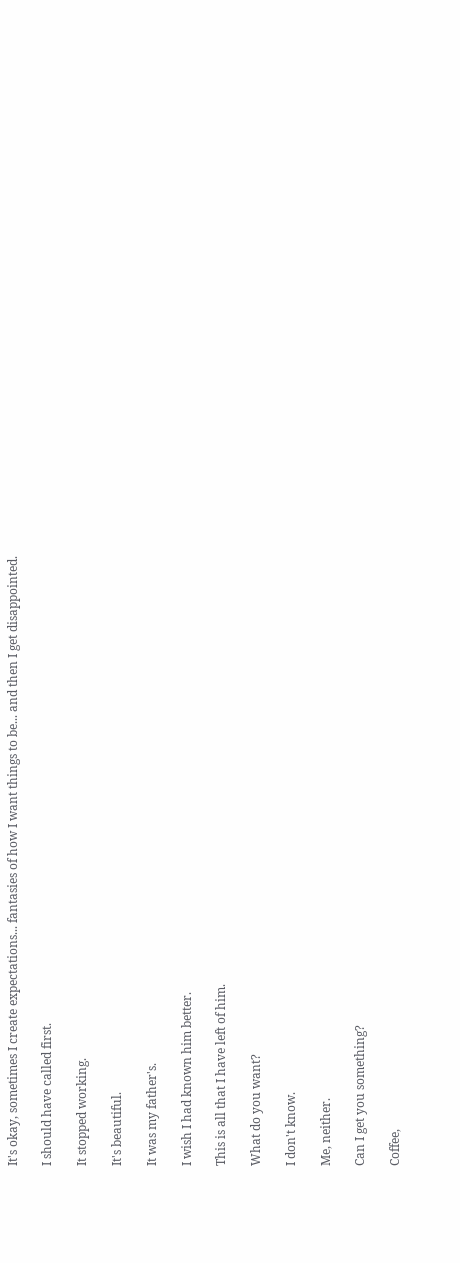It's okay, sometimes I create expectations... fantasies of how I want things to be... and then I get disappointed.

I should have called first.

It stopped working.

It's beautiful.

It was my father's.

I wish I had known him better.

This is all that I have left of him.

What do you want?

I don't know.

Me, neither.

Can I get you something?

Coffee,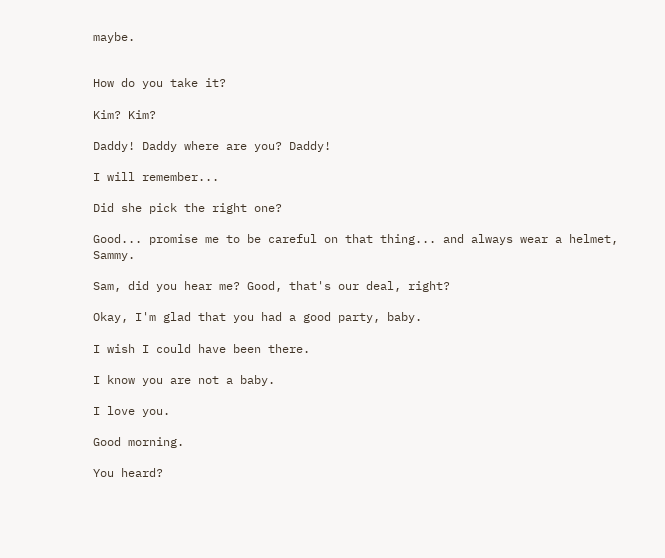maybe.


How do you take it?

Kim? Kim?

Daddy! Daddy where are you? Daddy!

I will remember...

Did she pick the right one?

Good... promise me to be careful on that thing... and always wear a helmet, Sammy.

Sam, did you hear me? Good, that's our deal, right?

Okay, I'm glad that you had a good party, baby.

I wish I could have been there.

I know you are not a baby.

I love you.

Good morning.

You heard?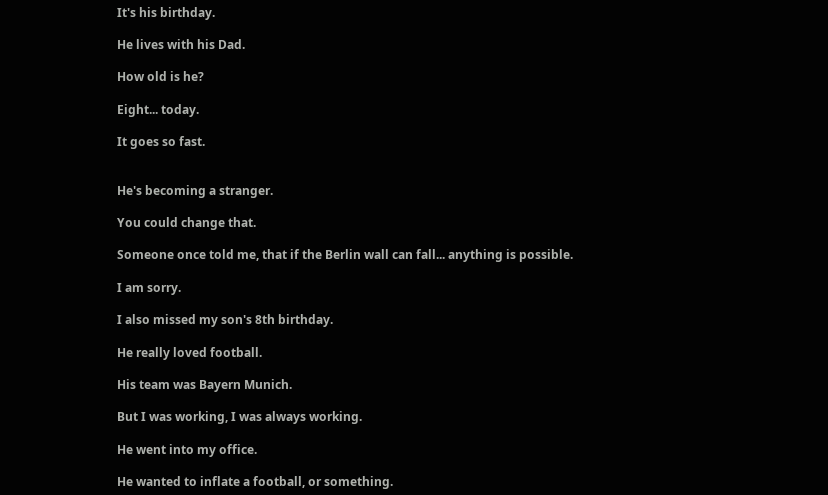It's his birthday.

He lives with his Dad.

How old is he?

Eight... today.

It goes so fast.


He's becoming a stranger.

You could change that.

Someone once told me, that if the Berlin wall can fall... anything is possible.

I am sorry.

I also missed my son's 8th birthday.

He really loved football.

His team was Bayern Munich.

But I was working, I was always working.

He went into my office.

He wanted to inflate a football, or something.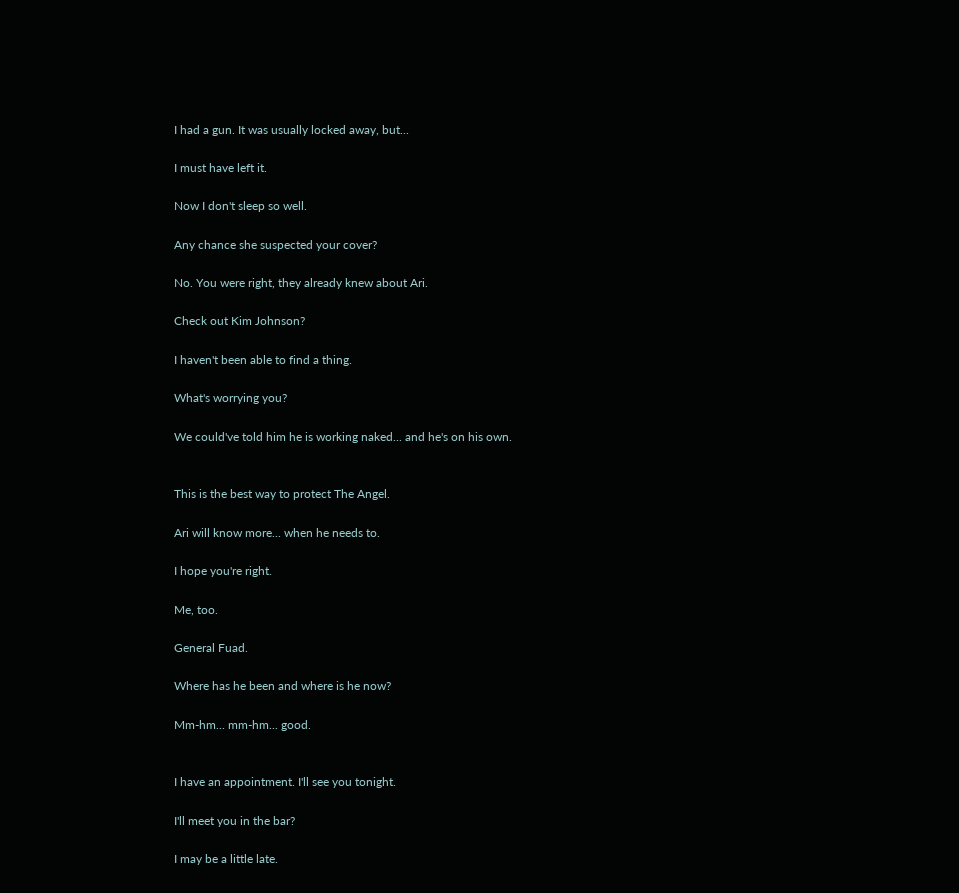I had a gun. It was usually locked away, but...

I must have left it.

Now I don't sleep so well.

Any chance she suspected your cover?

No. You were right, they already knew about Ari.

Check out Kim Johnson?

I haven't been able to find a thing.

What's worrying you?

We could've told him he is working naked... and he's on his own.


This is the best way to protect The Angel.

Ari will know more... when he needs to.

I hope you're right.

Me, too.

General Fuad.

Where has he been and where is he now?

Mm-hm... mm-hm... good.


I have an appointment. I'll see you tonight.

I'll meet you in the bar?

I may be a little late.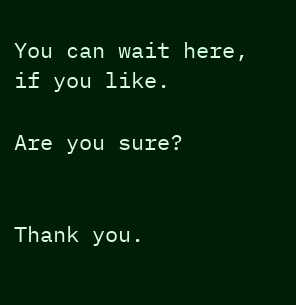You can wait here, if you like.

Are you sure?


Thank you.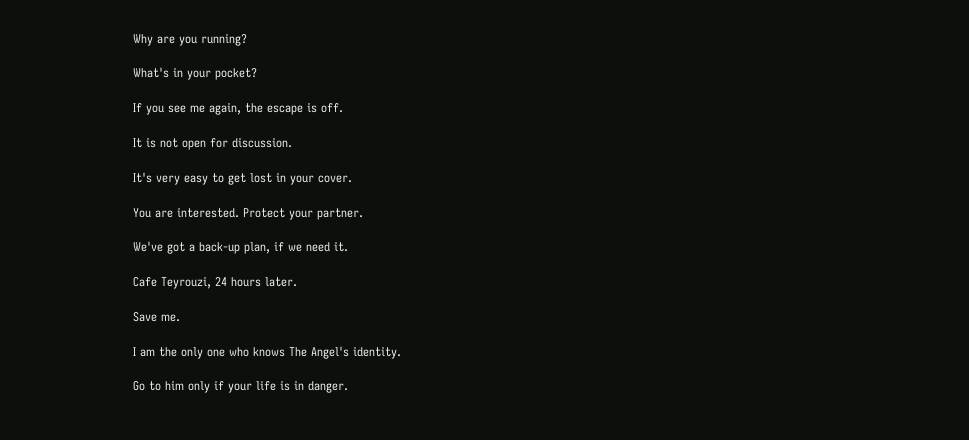Why are you running?

What's in your pocket?

If you see me again, the escape is off.

It is not open for discussion.

It's very easy to get lost in your cover.

You are interested. Protect your partner.

We've got a back-up plan, if we need it.

Cafe Teyrouzi, 24 hours later.

Save me.

I am the only one who knows The Angel's identity.

Go to him only if your life is in danger.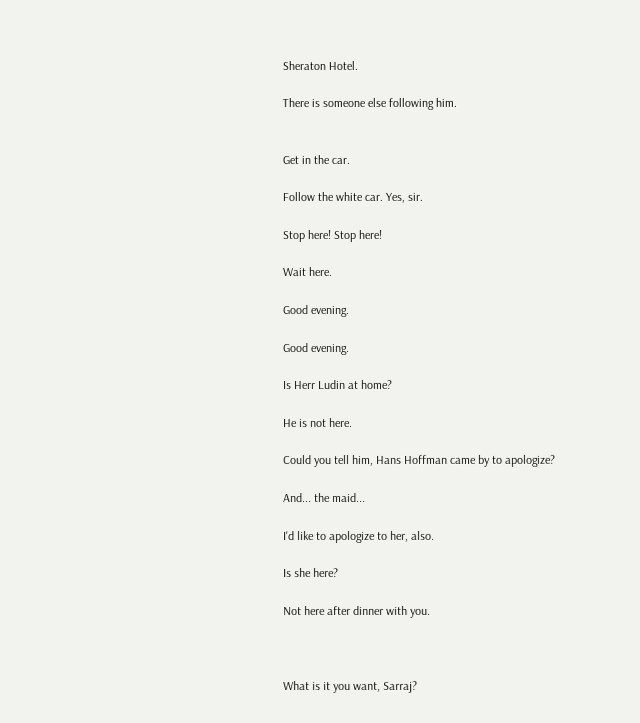Sheraton Hotel.

There is someone else following him.


Get in the car.

Follow the white car. Yes, sir.

Stop here! Stop here!

Wait here.

Good evening.

Good evening.

Is Herr Ludin at home?

He is not here.

Could you tell him, Hans Hoffman came by to apologize?

And... the maid...

I'd like to apologize to her, also.

Is she here?

Not here after dinner with you.



What is it you want, Sarraj?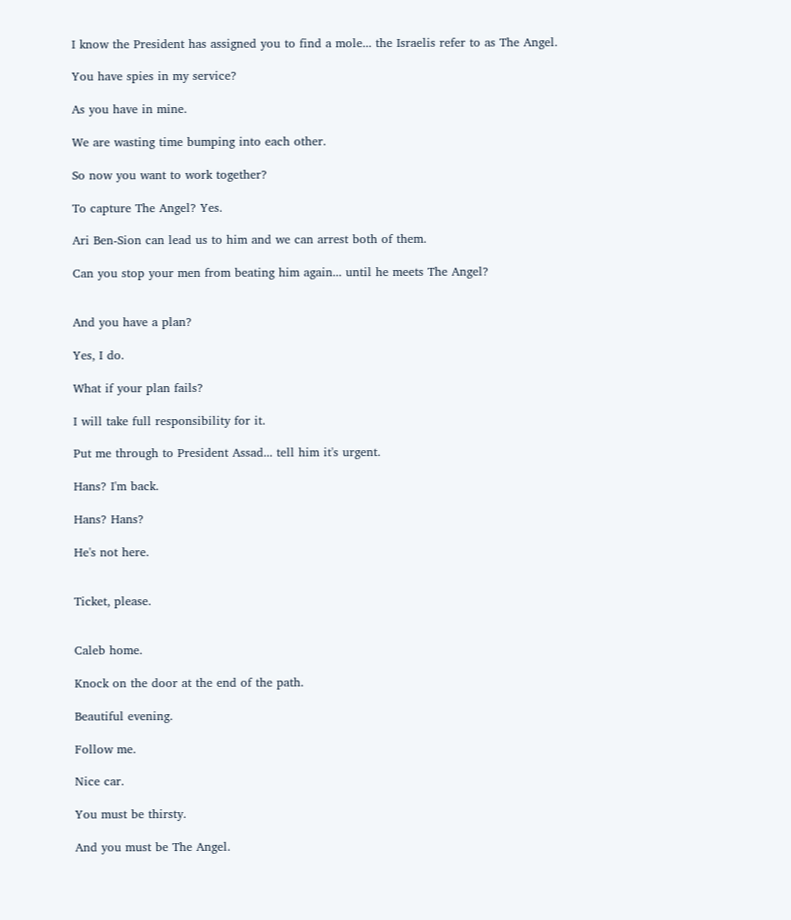I know the President has assigned you to find a mole... the Israelis refer to as The Angel.

You have spies in my service?

As you have in mine.

We are wasting time bumping into each other.

So now you want to work together?

To capture The Angel? Yes.

Ari Ben-Sion can lead us to him and we can arrest both of them.

Can you stop your men from beating him again... until he meets The Angel?


And you have a plan?

Yes, I do.

What if your plan fails?

I will take full responsibility for it.

Put me through to President Assad... tell him it's urgent.

Hans? I'm back.

Hans? Hans?

He's not here.


Ticket, please.


Caleb home.

Knock on the door at the end of the path.

Beautiful evening.

Follow me.

Nice car.

You must be thirsty.

And you must be The Angel.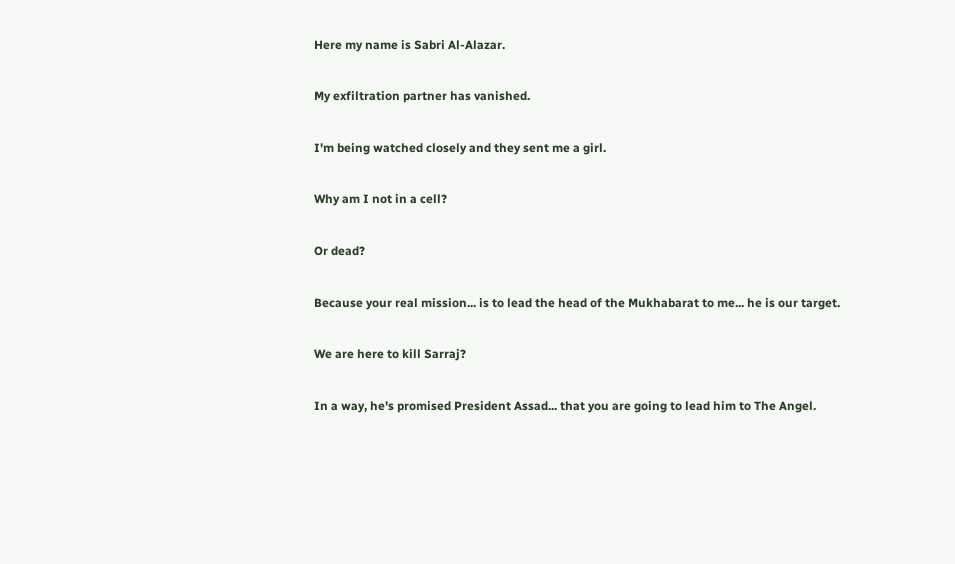Here my name is Sabri Al-Alazar.

My exfiltration partner has vanished.

I'm being watched closely and they sent me a girl.

Why am I not in a cell?

Or dead?

Because your real mission... is to lead the head of the Mukhabarat to me... he is our target.

We are here to kill Sarraj?

In a way, he's promised President Assad... that you are going to lead him to The Angel.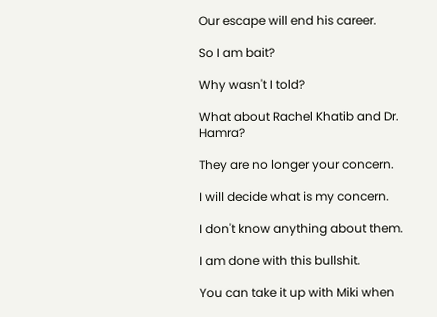Our escape will end his career.

So I am bait?

Why wasn't I told?

What about Rachel Khatib and Dr. Hamra?

They are no longer your concern.

I will decide what is my concern.

I don't know anything about them.

I am done with this bullshit.

You can take it up with Miki when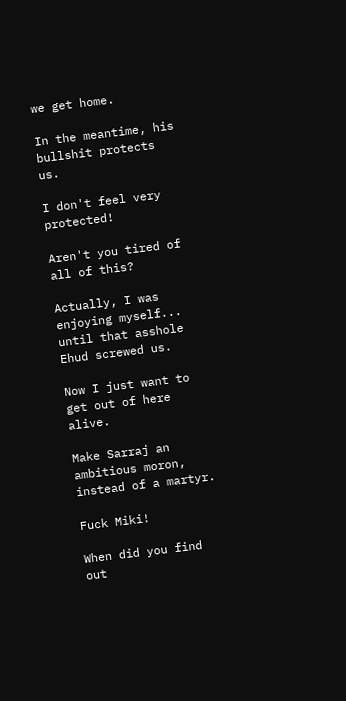we get home.

In the meantime, his bullshit protects us.

I don't feel very protected!

Aren't you tired of all of this?

Actually, I was enjoying myself... until that asshole Ehud screwed us.

Now I just want to get out of here alive.

Make Sarraj an ambitious moron, instead of a martyr.

Fuck Miki!

When did you find out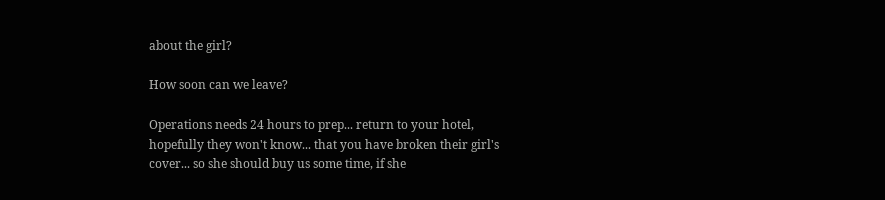about the girl?

How soon can we leave?

Operations needs 24 hours to prep... return to your hotel, hopefully they won't know... that you have broken their girl's cover... so she should buy us some time, if she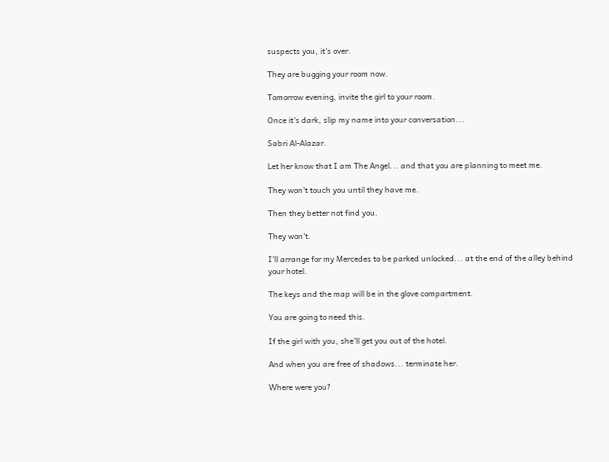suspects you, it's over.

They are bugging your room now.

Tomorrow evening, invite the girl to your room.

Once it's dark, slip my name into your conversation...

Sabri Al-Alazar.

Let her know that I am The Angel... and that you are planning to meet me.

They won't touch you until they have me.

Then they better not find you.

They won't.

I'll arrange for my Mercedes to be parked unlocked... at the end of the alley behind your hotel.

The keys and the map will be in the glove compartment.

You are going to need this.

If the girl with you, she'll get you out of the hotel.

And when you are free of shadows... terminate her.

Where were you?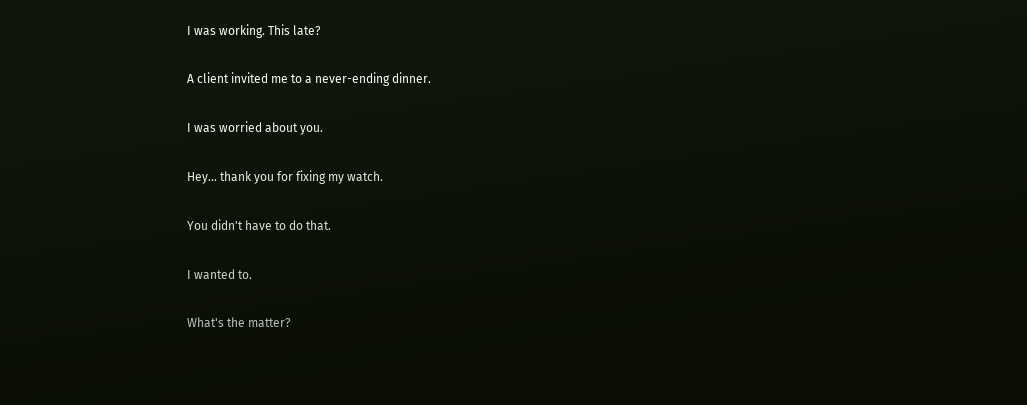I was working. This late?

A client invited me to a never-ending dinner.

I was worried about you.

Hey... thank you for fixing my watch.

You didn't have to do that.

I wanted to.

What's the matter?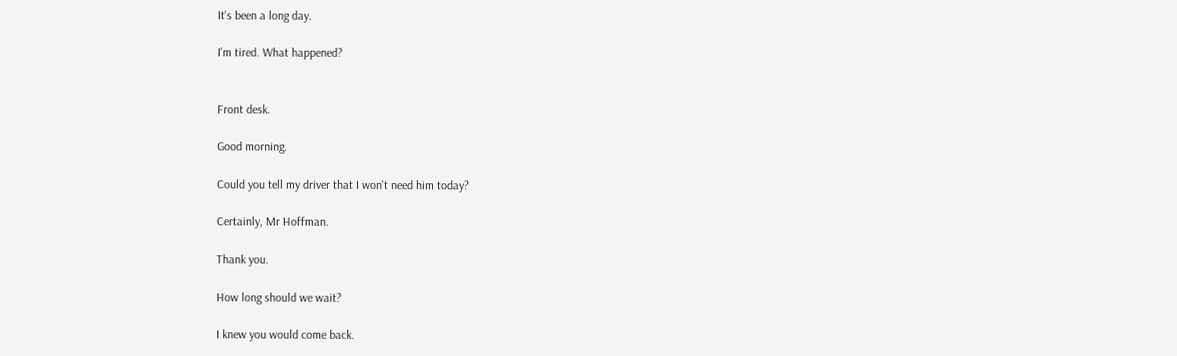It's been a long day.

I'm tired. What happened?


Front desk.

Good morning.

Could you tell my driver that I won't need him today?

Certainly, Mr Hoffman.

Thank you.

How long should we wait?

I knew you would come back.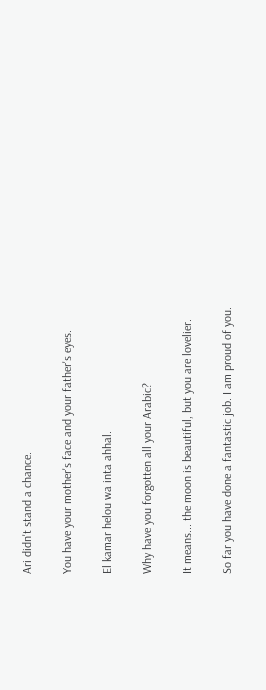Ari didn't stand a chance.

You have your mother's face and your father's eyes.

El kamar helou wa inta ahhal.

Why have you forgotten all your Arabic?

It means... the moon is beautiful, but you are lovelier.

So far you have done a fantastic job. I am proud of you.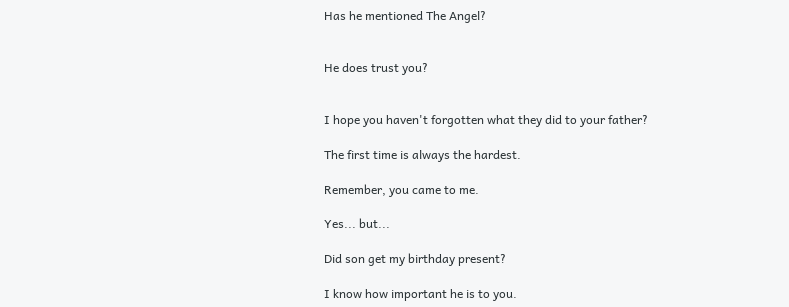Has he mentioned The Angel?


He does trust you?


I hope you haven't forgotten what they did to your father?

The first time is always the hardest.

Remember, you came to me.

Yes... but...

Did son get my birthday present?

I know how important he is to you.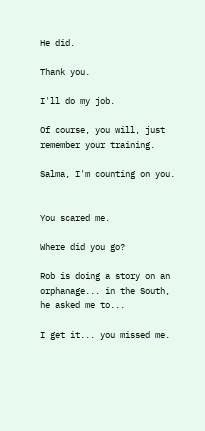He did.

Thank you.

I'll do my job.

Of course, you will, just remember your training.

Salma, I'm counting on you.


You scared me.

Where did you go?

Rob is doing a story on an orphanage... in the South, he asked me to...

I get it... you missed me.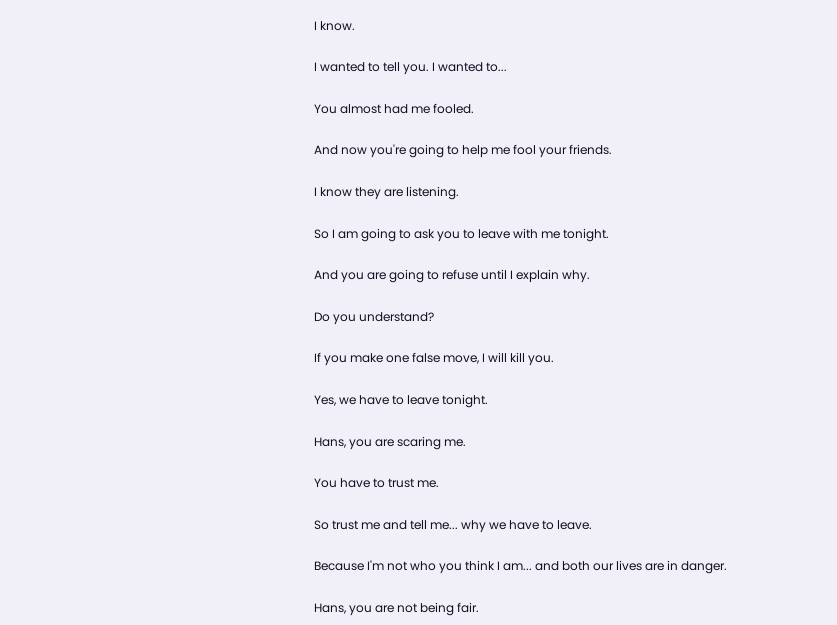I know.

I wanted to tell you. I wanted to...

You almost had me fooled.

And now you're going to help me fool your friends.

I know they are listening.

So I am going to ask you to leave with me tonight.

And you are going to refuse until I explain why.

Do you understand?

If you make one false move, I will kill you.

Yes, we have to leave tonight.

Hans, you are scaring me.

You have to trust me.

So trust me and tell me... why we have to leave.

Because I'm not who you think I am... and both our lives are in danger.

Hans, you are not being fair.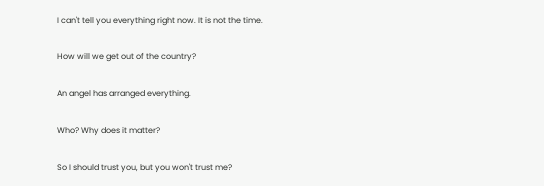I can't tell you everything right now. It is not the time.

How will we get out of the country?

An angel has arranged everything.

Who? Why does it matter?

So I should trust you, but you won't trust me?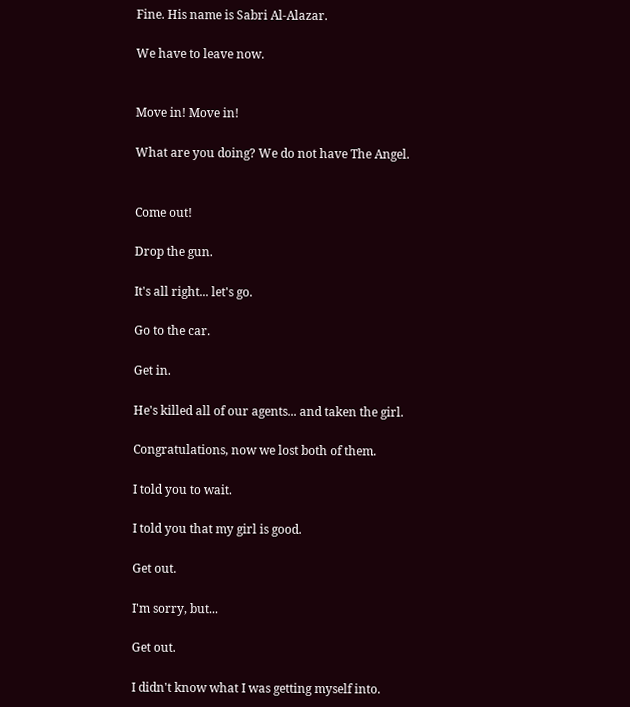Fine. His name is Sabri Al-Alazar.

We have to leave now.


Move in! Move in!

What are you doing? We do not have The Angel.


Come out!

Drop the gun.

It's all right... let's go.

Go to the car.

Get in.

He's killed all of our agents... and taken the girl.

Congratulations, now we lost both of them.

I told you to wait.

I told you that my girl is good.

Get out.

I'm sorry, but...

Get out.

I didn't know what I was getting myself into.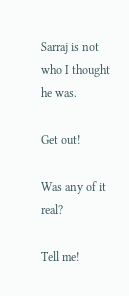Sarraj is not who I thought he was.

Get out!

Was any of it real?

Tell me!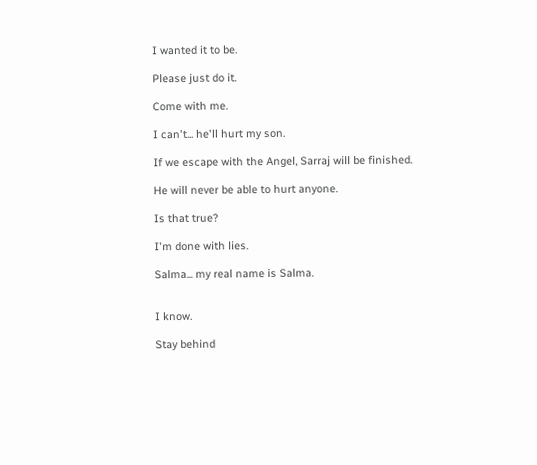I wanted it to be.

Please just do it.

Come with me.

I can't... he'll hurt my son.

If we escape with the Angel, Sarraj will be finished.

He will never be able to hurt anyone.

Is that true?

I'm done with lies.

Salma... my real name is Salma.


I know.

Stay behind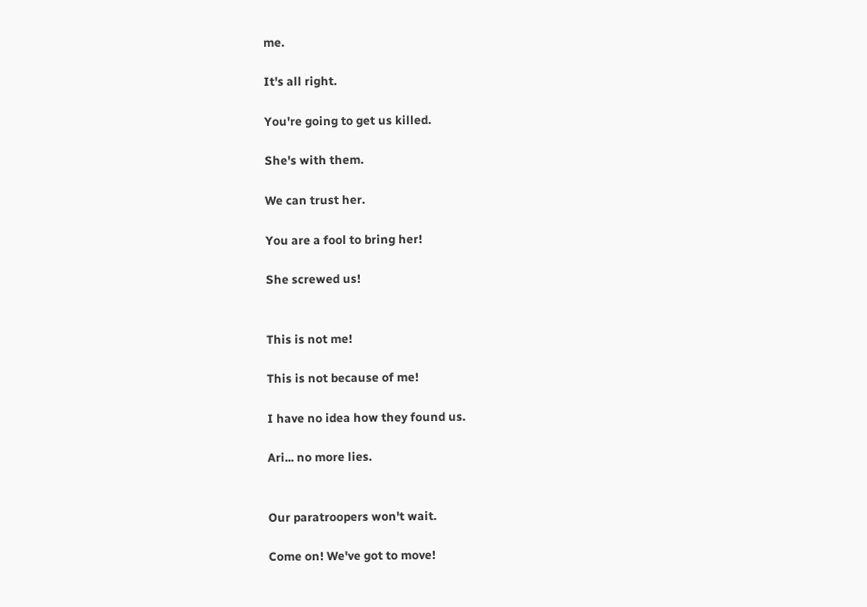me.

It's all right.

You're going to get us killed.

She's with them.

We can trust her.

You are a fool to bring her!

She screwed us!


This is not me!

This is not because of me!

I have no idea how they found us.

Ari... no more lies.


Our paratroopers won't wait.

Come on! We've got to move!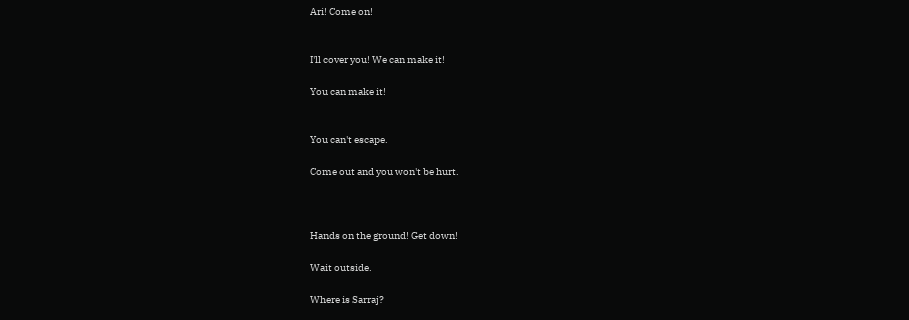Ari! Come on!


I'll cover you! We can make it!

You can make it!


You can't escape.

Come out and you won't be hurt.



Hands on the ground! Get down!

Wait outside.

Where is Sarraj?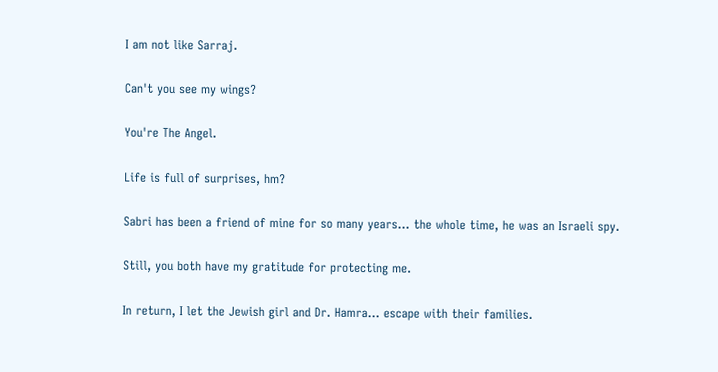I am not like Sarraj.

Can't you see my wings?

You're The Angel.

Life is full of surprises, hm?

Sabri has been a friend of mine for so many years... the whole time, he was an Israeli spy.

Still, you both have my gratitude for protecting me.

In return, I let the Jewish girl and Dr. Hamra... escape with their families.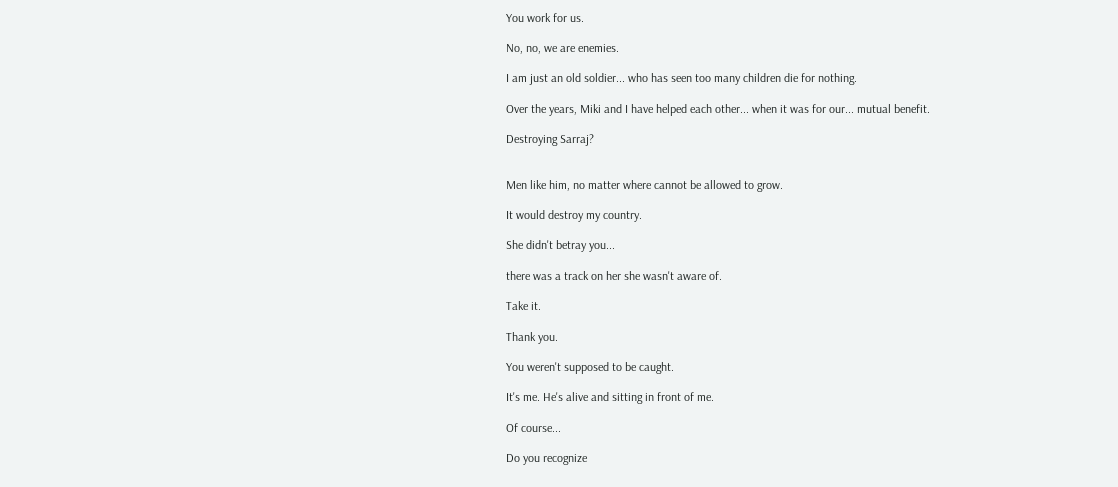You work for us.

No, no, we are enemies.

I am just an old soldier... who has seen too many children die for nothing.

Over the years, Miki and I have helped each other... when it was for our... mutual benefit.

Destroying Sarraj?


Men like him, no matter where cannot be allowed to grow.

It would destroy my country.

She didn't betray you...

there was a track on her she wasn't aware of.

Take it.

Thank you.

You weren't supposed to be caught.

It's me. He's alive and sitting in front of me.

Of course...

Do you recognize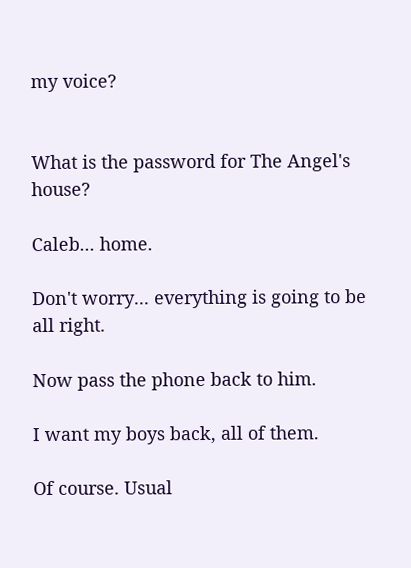my voice?


What is the password for The Angel's house?

Caleb... home.

Don't worry... everything is going to be all right.

Now pass the phone back to him.

I want my boys back, all of them.

Of course. Usual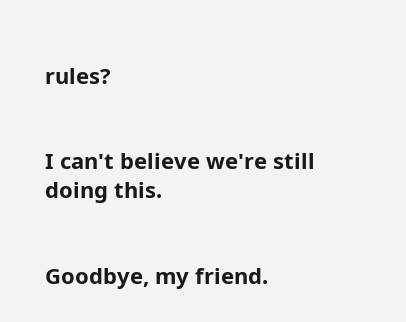rules?


I can't believe we're still doing this.


Goodbye, my friend.